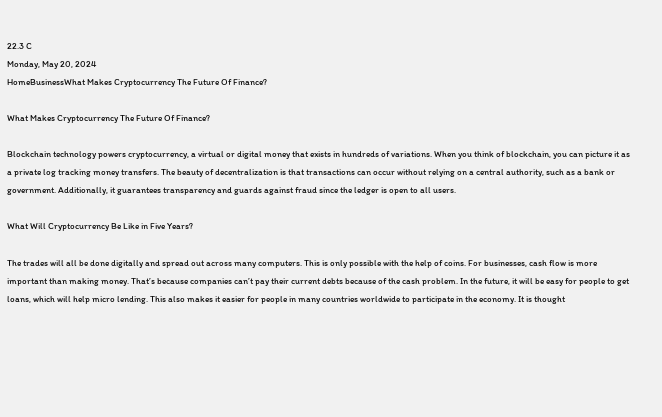22.3 C
Monday, May 20, 2024
HomeBusinessWhat Makes Cryptocurrency The Future Of Finance?

What Makes Cryptocurrency The Future Of Finance?

Blockchain technology powers cryptocurrency, a virtual or digital money that exists in hundreds of variations. When you think of blockchain, you can picture it as a private log tracking money transfers. The beauty of decentralization is that transactions can occur without relying on a central authority, such as a bank or government. Additionally, it guarantees transparency and guards against fraud since the ledger is open to all users.

What Will Cryptocurrency Be Like in Five Years?

The trades will all be done digitally and spread out across many computers. This is only possible with the help of coins. For businesses, cash flow is more important than making money. That’s because companies can’t pay their current debts because of the cash problem. In the future, it will be easy for people to get loans, which will help micro lending. This also makes it easier for people in many countries worldwide to participate in the economy. It is thought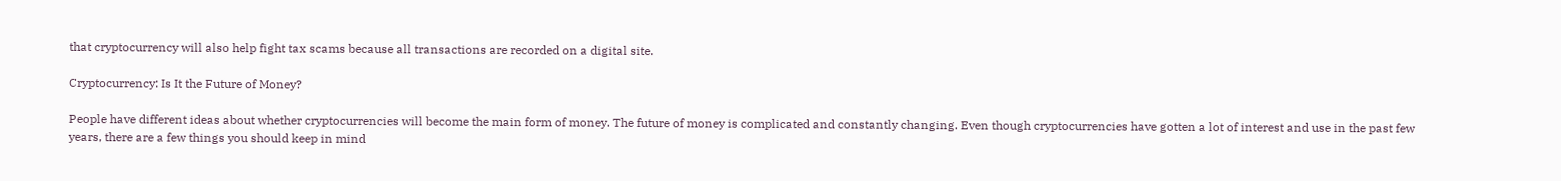that cryptocurrency will also help fight tax scams because all transactions are recorded on a digital site.

Cryptocurrency: Is It the Future of Money?

People have different ideas about whether cryptocurrencies will become the main form of money. The future of money is complicated and constantly changing. Even though cryptocurrencies have gotten a lot of interest and use in the past few years, there are a few things you should keep in mind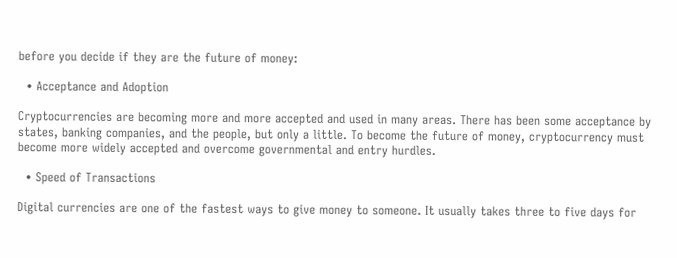before you decide if they are the future of money:

  • Acceptance and Adoption

Cryptocurrencies are becoming more and more accepted and used in many areas. There has been some acceptance by states, banking companies, and the people, but only a little. To become the future of money, cryptocurrency must become more widely accepted and overcome governmental and entry hurdles.

  • Speed of Transactions

Digital currencies are one of the fastest ways to give money to someone. It usually takes three to five days for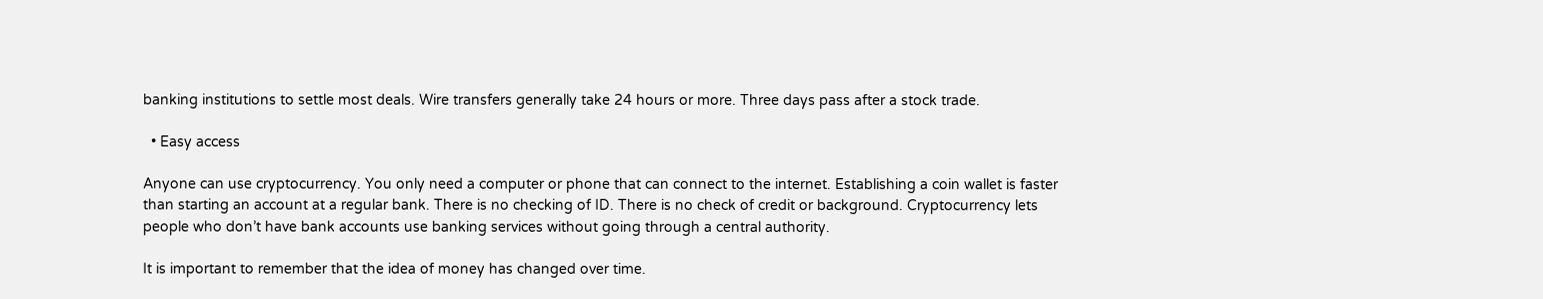banking institutions to settle most deals. Wire transfers generally take 24 hours or more. Three days pass after a stock trade.

  • Easy access

Anyone can use cryptocurrency. You only need a computer or phone that can connect to the internet. Establishing a coin wallet is faster than starting an account at a regular bank. There is no checking of ID. There is no check of credit or background. Cryptocurrency lets people who don’t have bank accounts use banking services without going through a central authority.

It is important to remember that the idea of money has changed over time.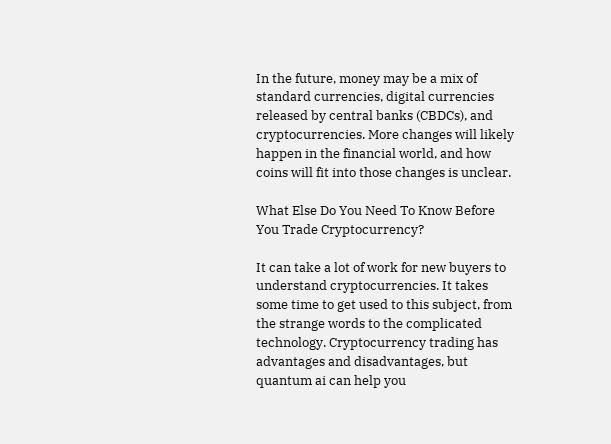In the future, money may be a mix of standard currencies, digital currencies released by central banks (CBDCs), and cryptocurrencies. More changes will likely happen in the financial world, and how coins will fit into those changes is unclear.

What Else Do You Need To Know Before You Trade Cryptocurrency?

It can take a lot of work for new buyers to understand cryptocurrencies. It takes some time to get used to this subject, from the strange words to the complicated technology. Cryptocurrency trading has advantages and disadvantages, but quantum ai can help you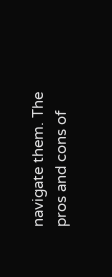navigate them. The pros and cons of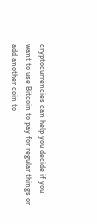cryptocurrencies can help you decide if you want to use Bitcoin to pay for regular things or add another coin to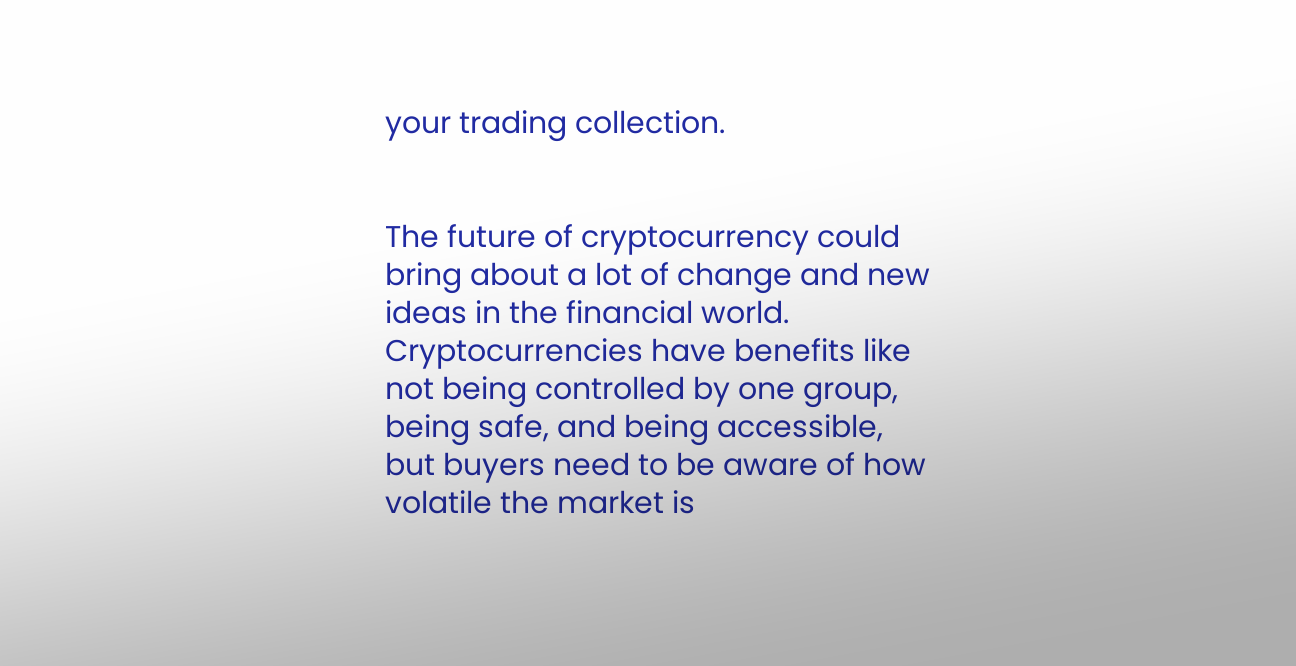your trading collection.


The future of cryptocurrency could bring about a lot of change and new ideas in the financial world. Cryptocurrencies have benefits like not being controlled by one group, being safe, and being accessible, but buyers need to be aware of how volatile the market is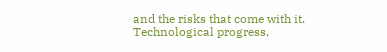and the risks that come with it. Technological progress,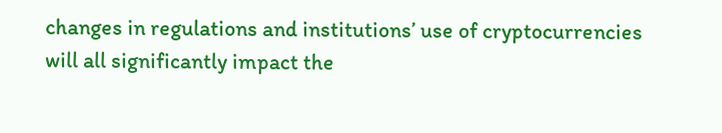changes in regulations and institutions’ use of cryptocurrencies will all significantly impact the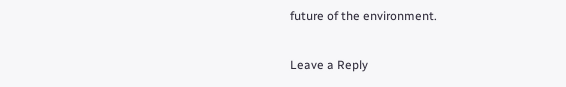future of the environment.

Leave a Reply